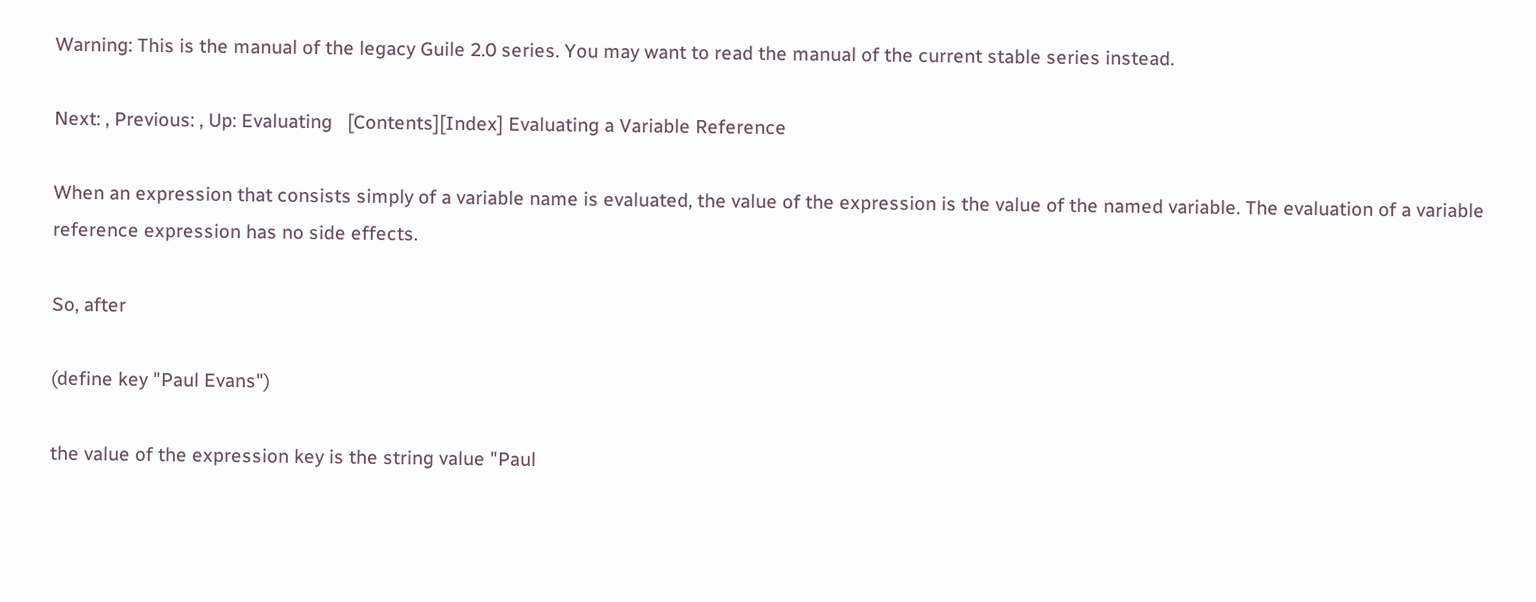Warning: This is the manual of the legacy Guile 2.0 series. You may want to read the manual of the current stable series instead.

Next: , Previous: , Up: Evaluating   [Contents][Index] Evaluating a Variable Reference

When an expression that consists simply of a variable name is evaluated, the value of the expression is the value of the named variable. The evaluation of a variable reference expression has no side effects.

So, after

(define key "Paul Evans")

the value of the expression key is the string value "Paul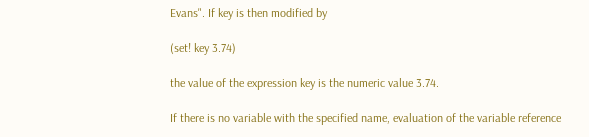Evans". If key is then modified by

(set! key 3.74)

the value of the expression key is the numeric value 3.74.

If there is no variable with the specified name, evaluation of the variable reference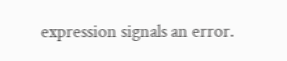expression signals an error.